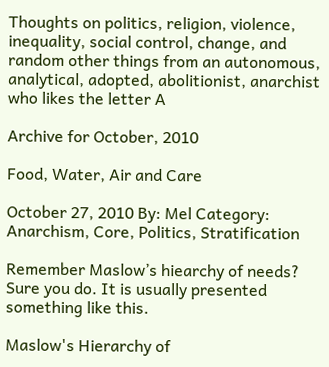Thoughts on politics, religion, violence, inequality, social control, change, and random other things from an autonomous, analytical, adopted, abolitionist, anarchist who likes the letter A

Archive for October, 2010

Food, Water, Air and Care

October 27, 2010 By: Mel Category: Anarchism, Core, Politics, Stratification

Remember Maslow’s hiearchy of needs?  Sure you do. It is usually presented something like this.

Maslow's Hierarchy of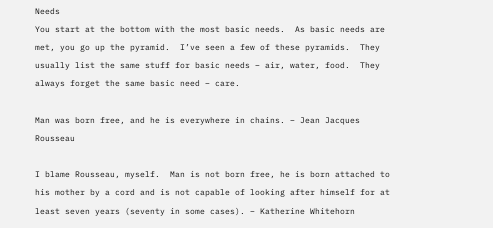Needs
You start at the bottom with the most basic needs.  As basic needs are met, you go up the pyramid.  I’ve seen a few of these pyramids.  They usually list the same stuff for basic needs – air, water, food.  They always forget the same basic need – care.

Man was born free, and he is everywhere in chains. – Jean Jacques Rousseau

I blame Rousseau, myself.  Man is not born free, he is born attached to his mother by a cord and is not capable of looking after himself for at least seven years (seventy in some cases). – Katherine Whitehorn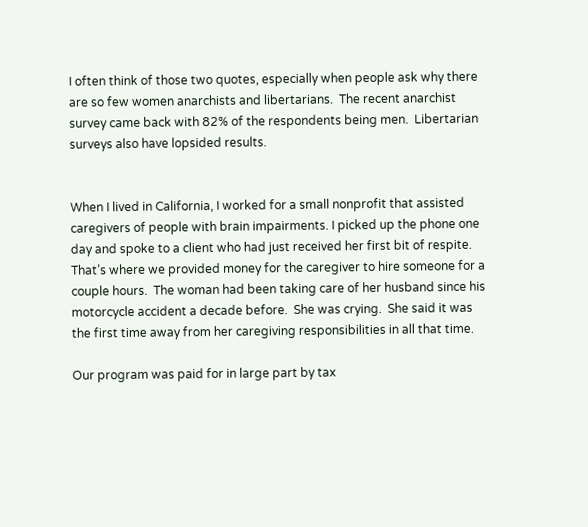I often think of those two quotes, especially when people ask why there are so few women anarchists and libertarians.  The recent anarchist survey came back with 82% of the respondents being men.  Libertarian surveys also have lopsided results.


When I lived in California, I worked for a small nonprofit that assisted caregivers of people with brain impairments. I picked up the phone one day and spoke to a client who had just received her first bit of respite.  That’s where we provided money for the caregiver to hire someone for a couple hours.  The woman had been taking care of her husband since his motorcycle accident a decade before.  She was crying.  She said it was the first time away from her caregiving responsibilities in all that time.

Our program was paid for in large part by tax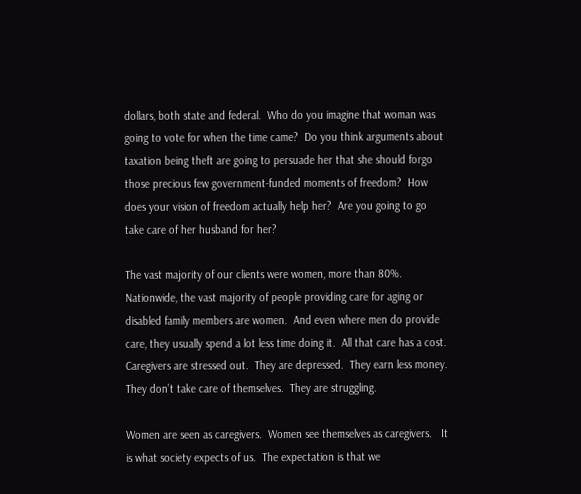dollars, both state and federal.  Who do you imagine that woman was going to vote for when the time came?  Do you think arguments about taxation being theft are going to persuade her that she should forgo those precious few government-funded moments of freedom?  How does your vision of freedom actually help her?  Are you going to go take care of her husband for her?

The vast majority of our clients were women, more than 80%.  Nationwide, the vast majority of people providing care for aging or disabled family members are women.  And even where men do provide care, they usually spend a lot less time doing it.  All that care has a cost.  Caregivers are stressed out.  They are depressed.  They earn less money.  They don’t take care of themselves.  They are struggling.

Women are seen as caregivers.  Women see themselves as caregivers.   It is what society expects of us.  The expectation is that we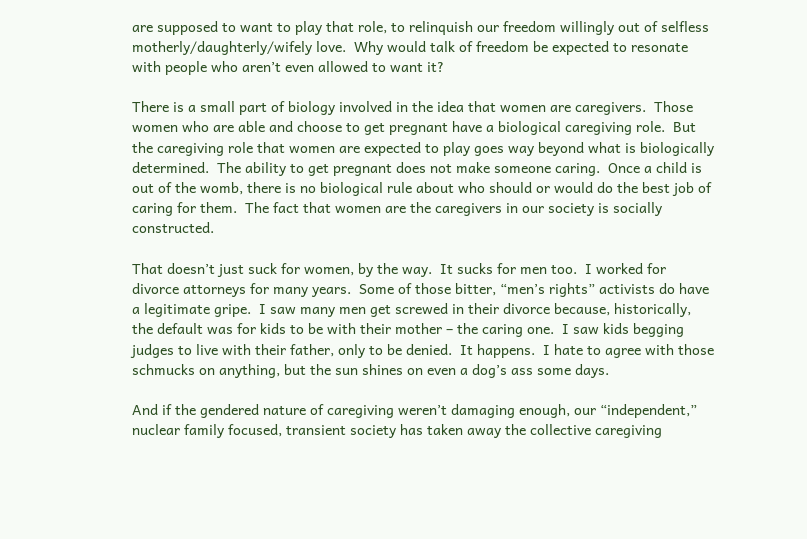are supposed to want to play that role, to relinquish our freedom willingly out of selfless motherly/daughterly/wifely love.  Why would talk of freedom be expected to resonate with people who aren’t even allowed to want it?

There is a small part of biology involved in the idea that women are caregivers.  Those women who are able and choose to get pregnant have a biological caregiving role.  But the caregiving role that women are expected to play goes way beyond what is biologically determined.  The ability to get pregnant does not make someone caring.  Once a child is out of the womb, there is no biological rule about who should or would do the best job of caring for them.  The fact that women are the caregivers in our society is socially constructed.

That doesn’t just suck for women, by the way.  It sucks for men too.  I worked for divorce attorneys for many years.  Some of those bitter, “men’s rights” activists do have a legitimate gripe.  I saw many men get screwed in their divorce because, historically, the default was for kids to be with their mother – the caring one.  I saw kids begging judges to live with their father, only to be denied.  It happens.  I hate to agree with those schmucks on anything, but the sun shines on even a dog’s ass some days.

And if the gendered nature of caregiving weren’t damaging enough, our “independent,” nuclear family focused, transient society has taken away the collective caregiving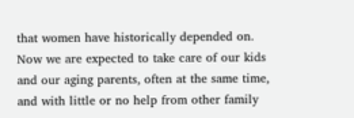that women have historically depended on.  Now we are expected to take care of our kids and our aging parents, often at the same time, and with little or no help from other family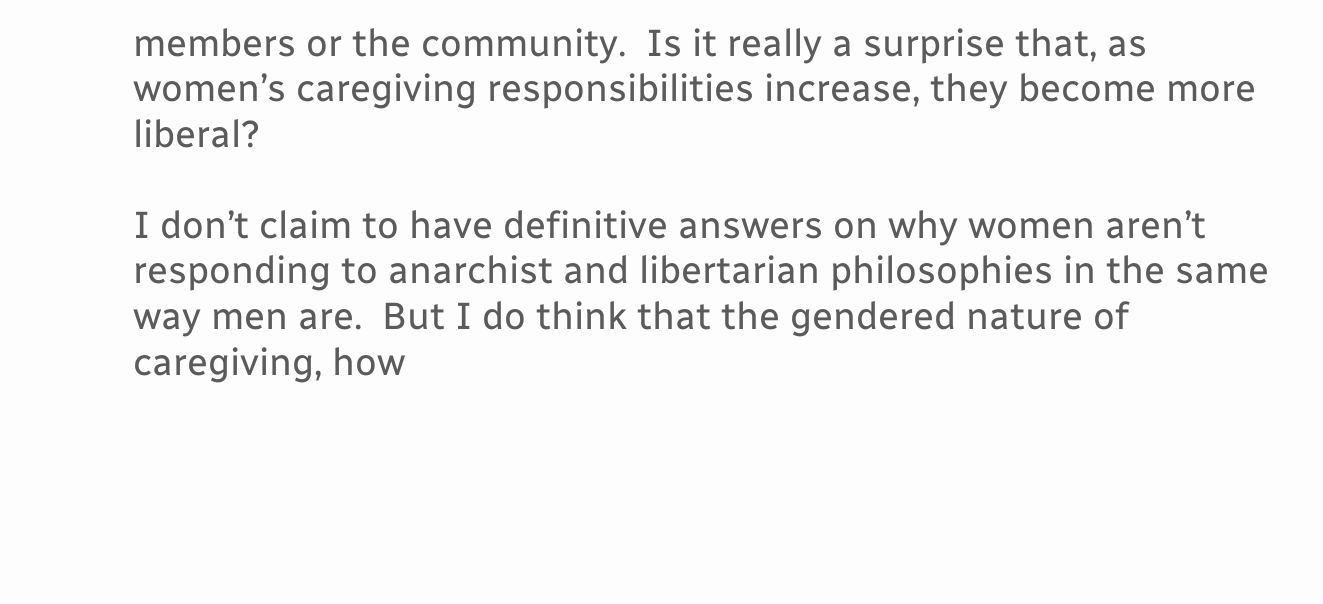members or the community.  Is it really a surprise that, as women’s caregiving responsibilities increase, they become more liberal?

I don’t claim to have definitive answers on why women aren’t responding to anarchist and libertarian philosophies in the same way men are.  But I do think that the gendered nature of caregiving, how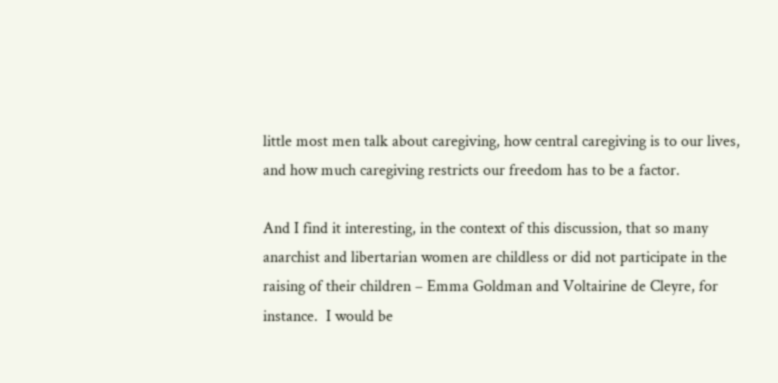little most men talk about caregiving, how central caregiving is to our lives, and how much caregiving restricts our freedom has to be a factor.

And I find it interesting, in the context of this discussion, that so many anarchist and libertarian women are childless or did not participate in the raising of their children – Emma Goldman and Voltairine de Cleyre, for instance.  I would be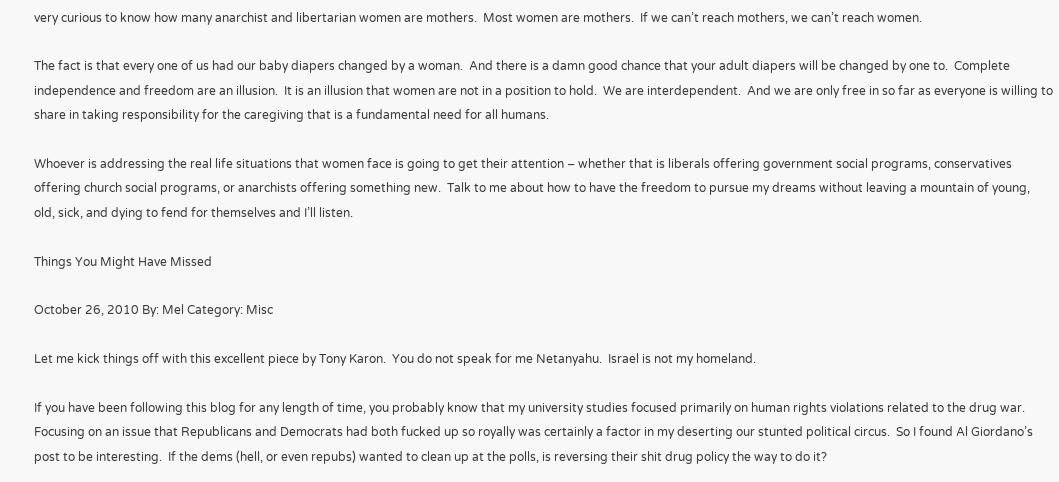very curious to know how many anarchist and libertarian women are mothers.  Most women are mothers.  If we can’t reach mothers, we can’t reach women.

The fact is that every one of us had our baby diapers changed by a woman.  And there is a damn good chance that your adult diapers will be changed by one to.  Complete independence and freedom are an illusion.  It is an illusion that women are not in a position to hold.  We are interdependent.  And we are only free in so far as everyone is willing to share in taking responsibility for the caregiving that is a fundamental need for all humans.

Whoever is addressing the real life situations that women face is going to get their attention – whether that is liberals offering government social programs, conservatives offering church social programs, or anarchists offering something new.  Talk to me about how to have the freedom to pursue my dreams without leaving a mountain of young, old, sick, and dying to fend for themselves and I’ll listen.

Things You Might Have Missed

October 26, 2010 By: Mel Category: Misc

Let me kick things off with this excellent piece by Tony Karon.  You do not speak for me Netanyahu.  Israel is not my homeland.

If you have been following this blog for any length of time, you probably know that my university studies focused primarily on human rights violations related to the drug war.  Focusing on an issue that Republicans and Democrats had both fucked up so royally was certainly a factor in my deserting our stunted political circus.  So I found Al Giordano’s post to be interesting.  If the dems (hell, or even repubs) wanted to clean up at the polls, is reversing their shit drug policy the way to do it?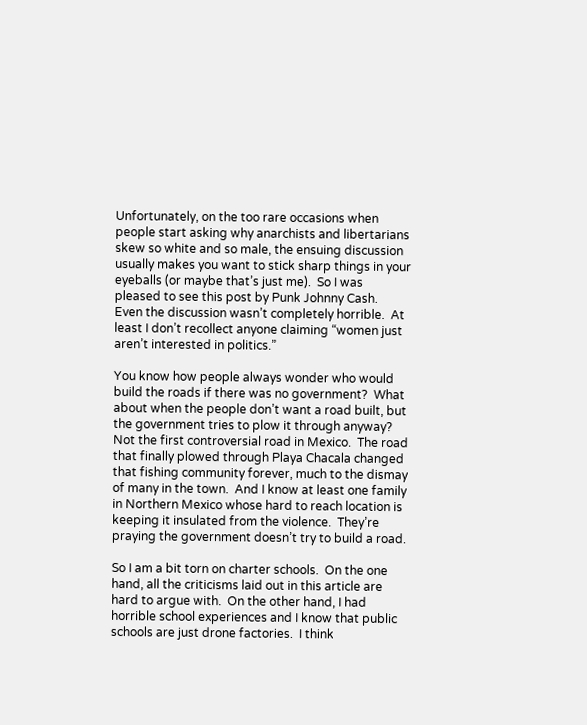Unfortunately, on the too rare occasions when people start asking why anarchists and libertarians skew so white and so male, the ensuing discussion usually makes you want to stick sharp things in your eyeballs (or maybe that’s just me).  So I was pleased to see this post by Punk Johnny Cash.  Even the discussion wasn’t completely horrible.  At least I don’t recollect anyone claiming “women just aren’t interested in politics.”

You know how people always wonder who would build the roads if there was no government?  What about when the people don’t want a road built, but the government tries to plow it through anyway?  Not the first controversial road in Mexico.  The road that finally plowed through Playa Chacala changed that fishing community forever, much to the dismay of many in the town.  And I know at least one family in Northern Mexico whose hard to reach location is keeping it insulated from the violence.  They’re praying the government doesn’t try to build a road.

So I am a bit torn on charter schools.  On the one hand, all the criticisms laid out in this article are hard to argue with.  On the other hand, I had horrible school experiences and I know that public schools are just drone factories.  I think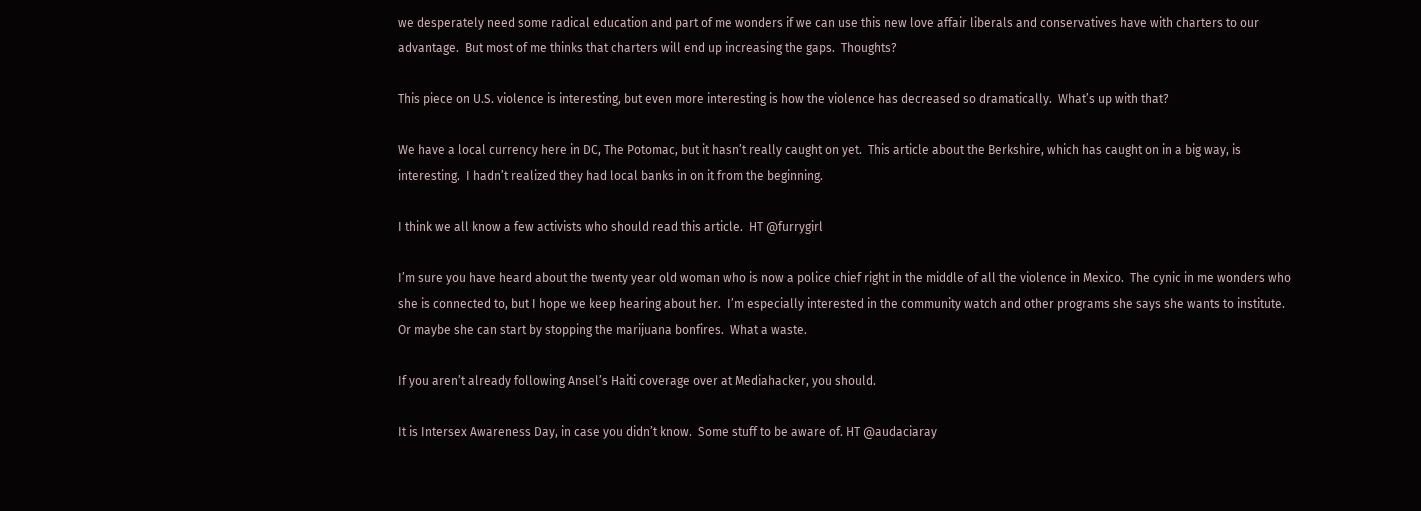we desperately need some radical education and part of me wonders if we can use this new love affair liberals and conservatives have with charters to our advantage.  But most of me thinks that charters will end up increasing the gaps.  Thoughts?

This piece on U.S. violence is interesting, but even more interesting is how the violence has decreased so dramatically.  What’s up with that?

We have a local currency here in DC, The Potomac, but it hasn’t really caught on yet.  This article about the Berkshire, which has caught on in a big way, is interesting.  I hadn’t realized they had local banks in on it from the beginning.

I think we all know a few activists who should read this article.  HT @furrygirl

I’m sure you have heard about the twenty year old woman who is now a police chief right in the middle of all the violence in Mexico.  The cynic in me wonders who she is connected to, but I hope we keep hearing about her.  I’m especially interested in the community watch and other programs she says she wants to institute.  Or maybe she can start by stopping the marijuana bonfires.  What a waste.

If you aren’t already following Ansel’s Haiti coverage over at Mediahacker, you should.

It is Intersex Awareness Day, in case you didn’t know.  Some stuff to be aware of. HT @audaciaray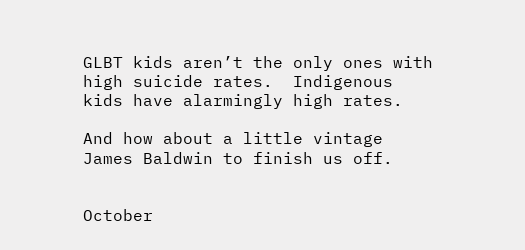GLBT kids aren’t the only ones with high suicide rates.  Indigenous kids have alarmingly high rates.

And how about a little vintage James Baldwin to finish us off.


October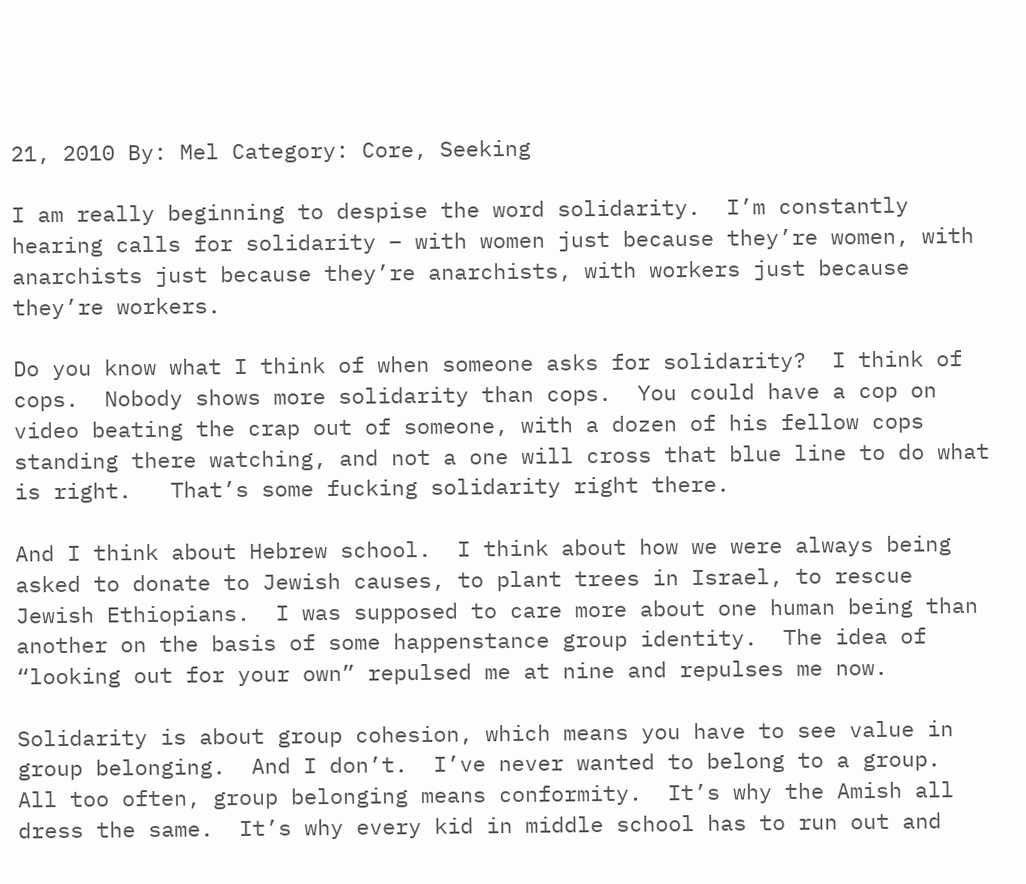21, 2010 By: Mel Category: Core, Seeking

I am really beginning to despise the word solidarity.  I’m constantly hearing calls for solidarity – with women just because they’re women, with anarchists just because they’re anarchists, with workers just because they’re workers.

Do you know what I think of when someone asks for solidarity?  I think of cops.  Nobody shows more solidarity than cops.  You could have a cop on video beating the crap out of someone, with a dozen of his fellow cops standing there watching, and not a one will cross that blue line to do what is right.   That’s some fucking solidarity right there.

And I think about Hebrew school.  I think about how we were always being asked to donate to Jewish causes, to plant trees in Israel, to rescue Jewish Ethiopians.  I was supposed to care more about one human being than another on the basis of some happenstance group identity.  The idea of “looking out for your own” repulsed me at nine and repulses me now.

Solidarity is about group cohesion, which means you have to see value in group belonging.  And I don’t.  I’ve never wanted to belong to a group.  All too often, group belonging means conformity.  It’s why the Amish all dress the same.  It’s why every kid in middle school has to run out and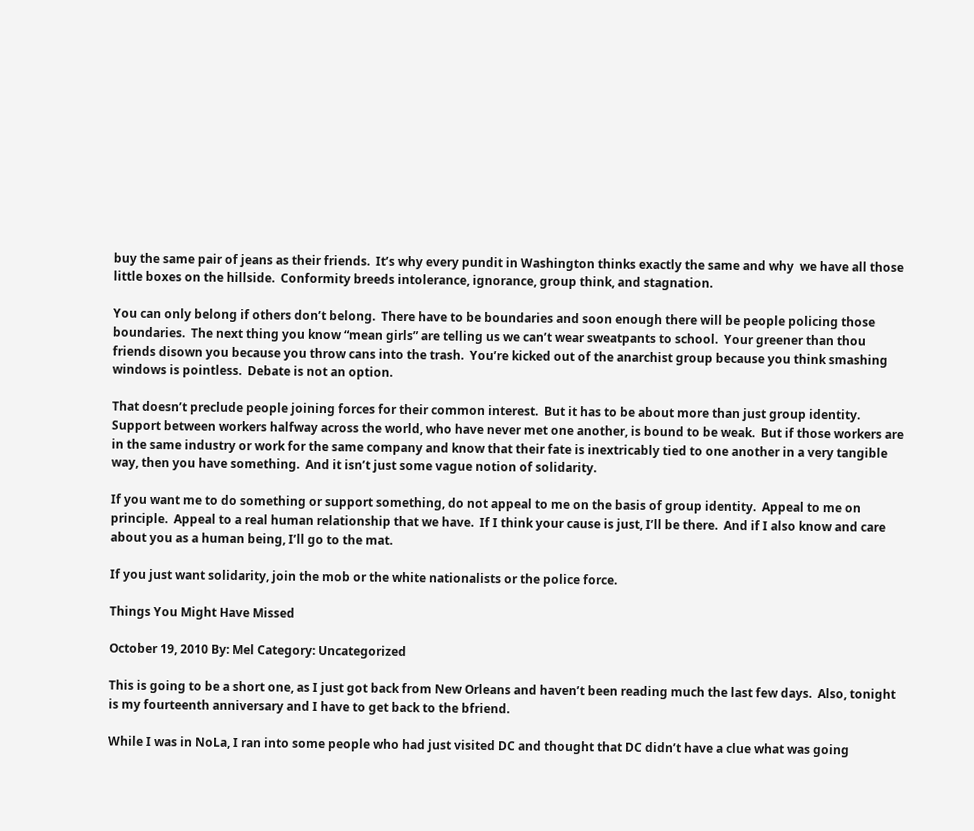buy the same pair of jeans as their friends.  It’s why every pundit in Washington thinks exactly the same and why  we have all those little boxes on the hillside.  Conformity breeds intolerance, ignorance, group think, and stagnation.

You can only belong if others don’t belong.  There have to be boundaries and soon enough there will be people policing those boundaries.  The next thing you know “mean girls” are telling us we can’t wear sweatpants to school.  Your greener than thou friends disown you because you throw cans into the trash.  You’re kicked out of the anarchist group because you think smashing windows is pointless.  Debate is not an option.

That doesn’t preclude people joining forces for their common interest.  But it has to be about more than just group identity.  Support between workers halfway across the world, who have never met one another, is bound to be weak.  But if those workers are in the same industry or work for the same company and know that their fate is inextricably tied to one another in a very tangible way, then you have something.  And it isn’t just some vague notion of solidarity.

If you want me to do something or support something, do not appeal to me on the basis of group identity.  Appeal to me on principle.  Appeal to a real human relationship that we have.  If I think your cause is just, I’ll be there.  And if I also know and care about you as a human being, I’ll go to the mat.

If you just want solidarity, join the mob or the white nationalists or the police force.

Things You Might Have Missed

October 19, 2010 By: Mel Category: Uncategorized

This is going to be a short one, as I just got back from New Orleans and haven’t been reading much the last few days.  Also, tonight is my fourteenth anniversary and I have to get back to the bfriend.

While I was in NoLa, I ran into some people who had just visited DC and thought that DC didn’t have a clue what was going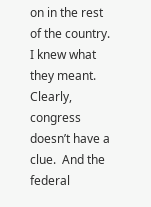on in the rest of the country.  I knew what they meant.  Clearly, congress doesn’t have a clue.  And the federal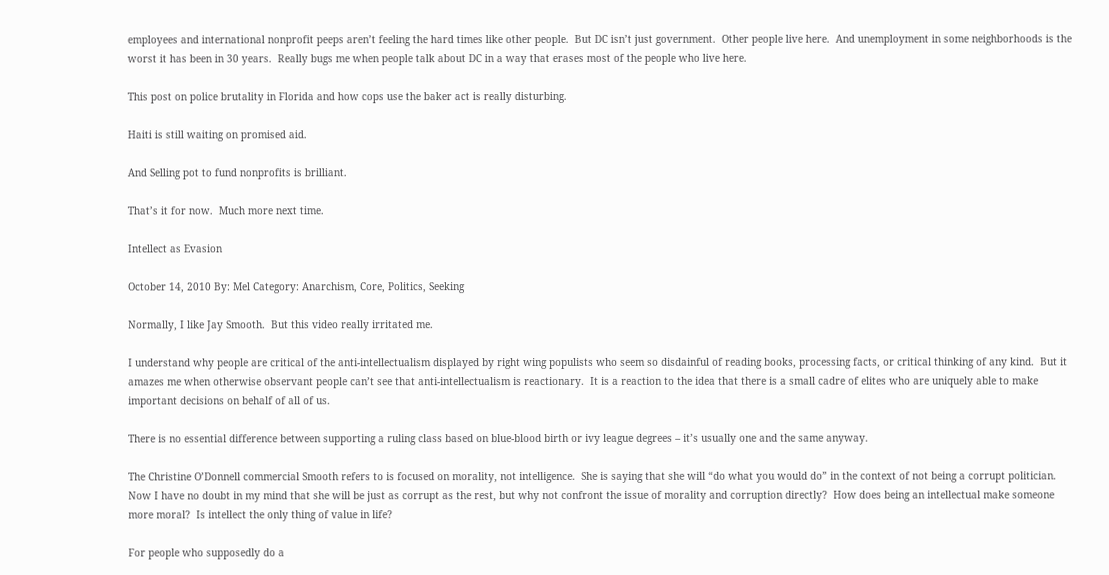employees and international nonprofit peeps aren’t feeling the hard times like other people.  But DC isn’t just government.  Other people live here.  And unemployment in some neighborhoods is the worst it has been in 30 years.  Really bugs me when people talk about DC in a way that erases most of the people who live here.

This post on police brutality in Florida and how cops use the baker act is really disturbing.

Haiti is still waiting on promised aid.

And Selling pot to fund nonprofits is brilliant.

That’s it for now.  Much more next time.

Intellect as Evasion

October 14, 2010 By: Mel Category: Anarchism, Core, Politics, Seeking

Normally, I like Jay Smooth.  But this video really irritated me.

I understand why people are critical of the anti-intellectualism displayed by right wing populists who seem so disdainful of reading books, processing facts, or critical thinking of any kind.  But it amazes me when otherwise observant people can’t see that anti-intellectualism is reactionary.  It is a reaction to the idea that there is a small cadre of elites who are uniquely able to make important decisions on behalf of all of us.

There is no essential difference between supporting a ruling class based on blue-blood birth or ivy league degrees – it’s usually one and the same anyway.

The Christine O’Donnell commercial Smooth refers to is focused on morality, not intelligence.  She is saying that she will “do what you would do” in the context of not being a corrupt politician.  Now I have no doubt in my mind that she will be just as corrupt as the rest, but why not confront the issue of morality and corruption directly?  How does being an intellectual make someone more moral?  Is intellect the only thing of value in life?

For people who supposedly do a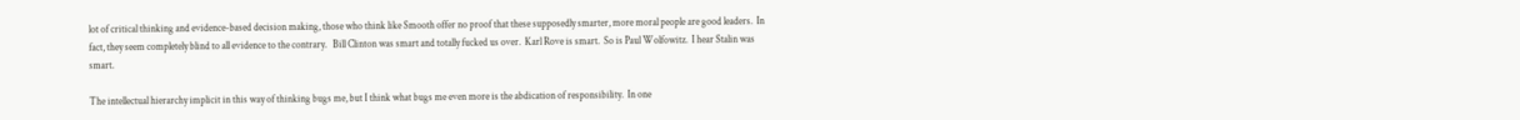lot of critical thinking and evidence-based decision making, those who think like Smooth offer no proof that these supposedly smarter, more moral people are good leaders.  In fact, they seem completely blind to all evidence to the contrary.   Bill Clinton was smart and totally fucked us over.  Karl Rove is smart.  So is Paul Wolfowitz.  I hear Stalin was smart.

The intellectual hierarchy implicit in this way of thinking bugs me, but I think what bugs me even more is the abdication of responsibility.  In one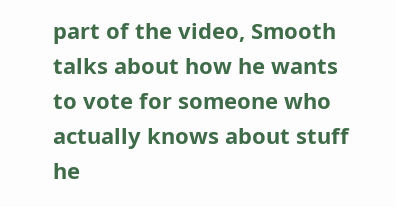part of the video, Smooth talks about how he wants to vote for someone who actually knows about stuff he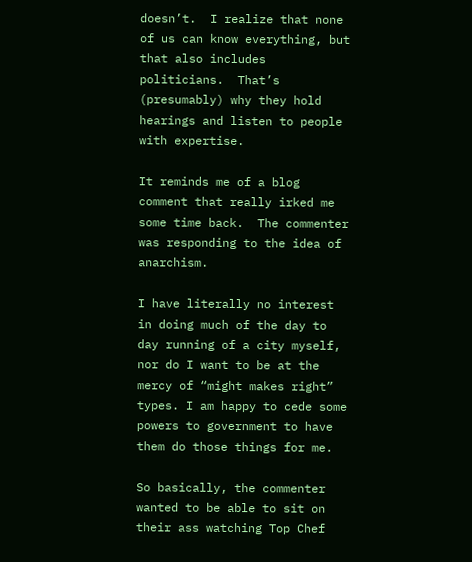doesn’t.  I realize that none of us can know everything, but that also includes politicians.  That’s (presumably) why they hold hearings and listen to people with expertise.

It reminds me of a blog comment that really irked me some time back.  The commenter was responding to the idea of anarchism.

I have literally no interest in doing much of the day to day running of a city myself, nor do I want to be at the mercy of “might makes right” types. I am happy to cede some powers to government to have them do those things for me.

So basically, the commenter wanted to be able to sit on their ass watching Top Chef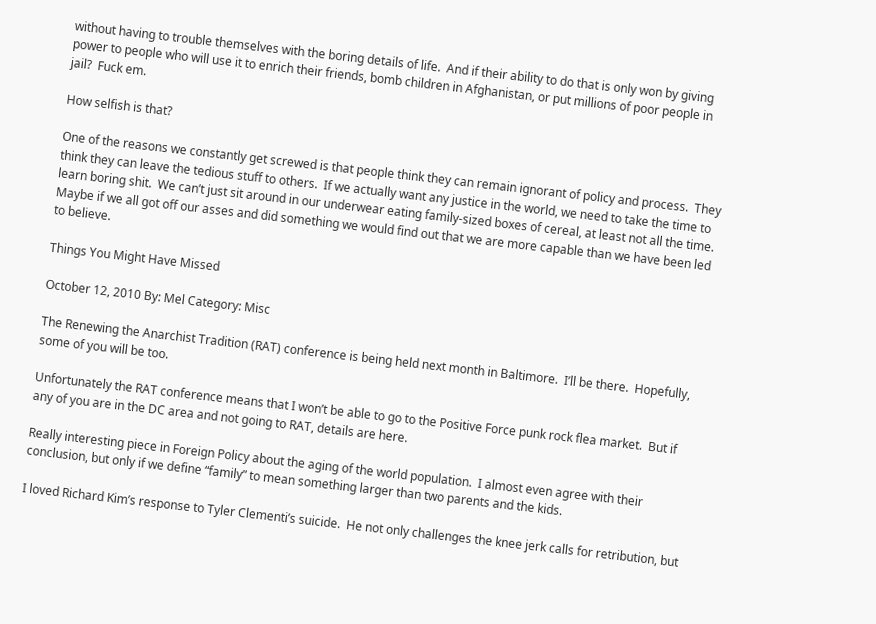without having to trouble themselves with the boring details of life.  And if their ability to do that is only won by giving power to people who will use it to enrich their friends, bomb children in Afghanistan, or put millions of poor people in jail?  Fuck em.

How selfish is that?

One of the reasons we constantly get screwed is that people think they can remain ignorant of policy and process.  They think they can leave the tedious stuff to others.  If we actually want any justice in the world, we need to take the time to learn boring shit.  We can’t just sit around in our underwear eating family-sized boxes of cereal, at least not all the time.  Maybe if we all got off our asses and did something we would find out that we are more capable than we have been led to believe.

Things You Might Have Missed

October 12, 2010 By: Mel Category: Misc

The Renewing the Anarchist Tradition (RAT) conference is being held next month in Baltimore.  I’ll be there.  Hopefully, some of you will be too.

Unfortunately the RAT conference means that I won’t be able to go to the Positive Force punk rock flea market.  But if any of you are in the DC area and not going to RAT, details are here.

Really interesting piece in Foreign Policy about the aging of the world population.  I almost even agree with their conclusion, but only if we define “family” to mean something larger than two parents and the kids.

I loved Richard Kim’s response to Tyler Clementi’s suicide.  He not only challenges the knee jerk calls for retribution, but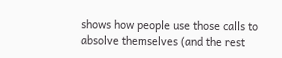shows how people use those calls to absolve themselves (and the rest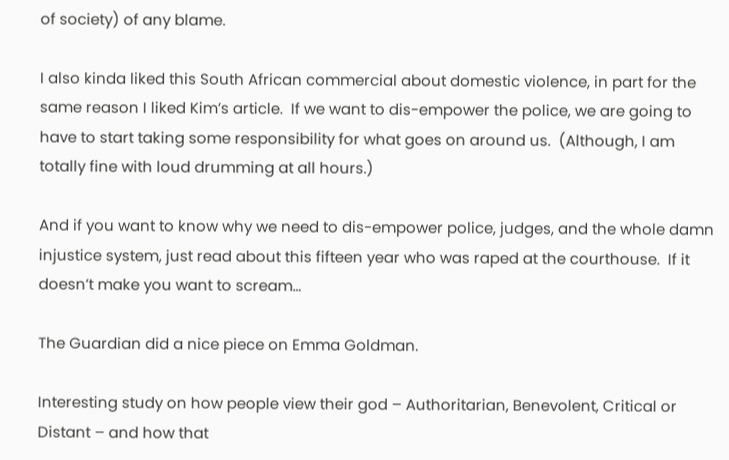of society) of any blame.

I also kinda liked this South African commercial about domestic violence, in part for the same reason I liked Kim’s article.  If we want to dis-empower the police, we are going to have to start taking some responsibility for what goes on around us.  (Although, I am totally fine with loud drumming at all hours.)

And if you want to know why we need to dis-empower police, judges, and the whole damn injustice system, just read about this fifteen year who was raped at the courthouse.  If it doesn’t make you want to scream…

The Guardian did a nice piece on Emma Goldman.

Interesting study on how people view their god – Authoritarian, Benevolent, Critical or Distant – and how that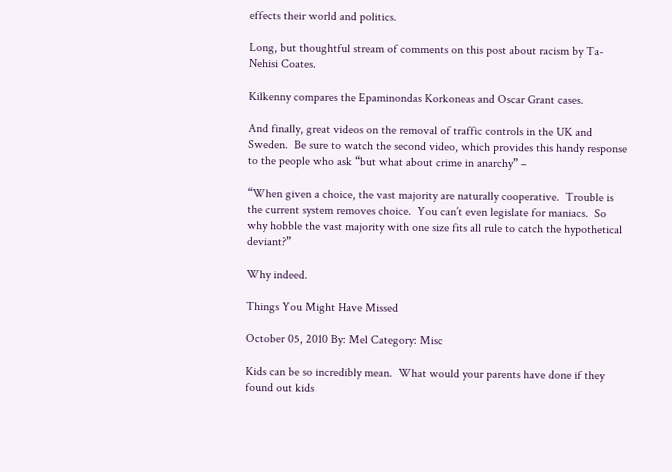effects their world and politics.

Long, but thoughtful stream of comments on this post about racism by Ta-Nehisi Coates.

Kilkenny compares the Epaminondas Korkoneas and Oscar Grant cases.

And finally, great videos on the removal of traffic controls in the UK and Sweden.  Be sure to watch the second video, which provides this handy response to the people who ask “but what about crime in anarchy” –

“When given a choice, the vast majority are naturally cooperative.  Trouble is the current system removes choice.  You can’t even legislate for maniacs.  So why hobble the vast majority with one size fits all rule to catch the hypothetical deviant?”

Why indeed.

Things You Might Have Missed

October 05, 2010 By: Mel Category: Misc

Kids can be so incredibly mean.  What would your parents have done if they found out kids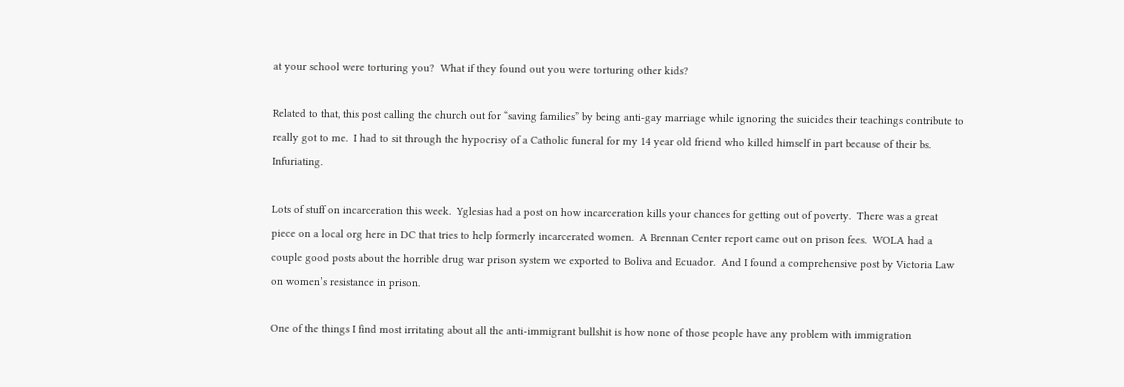at your school were torturing you?  What if they found out you were torturing other kids?

Related to that, this post calling the church out for “saving families” by being anti-gay marriage while ignoring the suicides their teachings contribute to really got to me.  I had to sit through the hypocrisy of a Catholic funeral for my 14 year old friend who killed himself in part because of their bs.  Infuriating.

Lots of stuff on incarceration this week.  Yglesias had a post on how incarceration kills your chances for getting out of poverty.  There was a great piece on a local org here in DC that tries to help formerly incarcerated women.  A Brennan Center report came out on prison fees.  WOLA had a couple good posts about the horrible drug war prison system we exported to Boliva and Ecuador.  And I found a comprehensive post by Victoria Law on women’s resistance in prison.

One of the things I find most irritating about all the anti-immigrant bullshit is how none of those people have any problem with immigration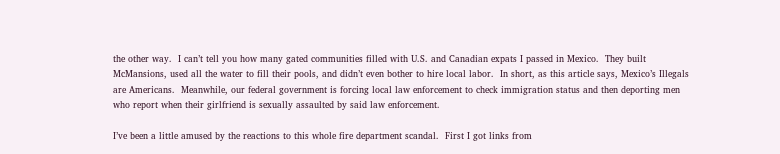the other way.  I can’t tell you how many gated communities filled with U.S. and Canadian expats I passed in Mexico.  They built McMansions, used all the water to fill their pools, and didn’t even bother to hire local labor.  In short, as this article says, Mexico’s Illegals are Americans.  Meanwhile, our federal government is forcing local law enforcement to check immigration status and then deporting men who report when their girlfriend is sexually assaulted by said law enforcement.

I’ve been a little amused by the reactions to this whole fire department scandal.  First I got links from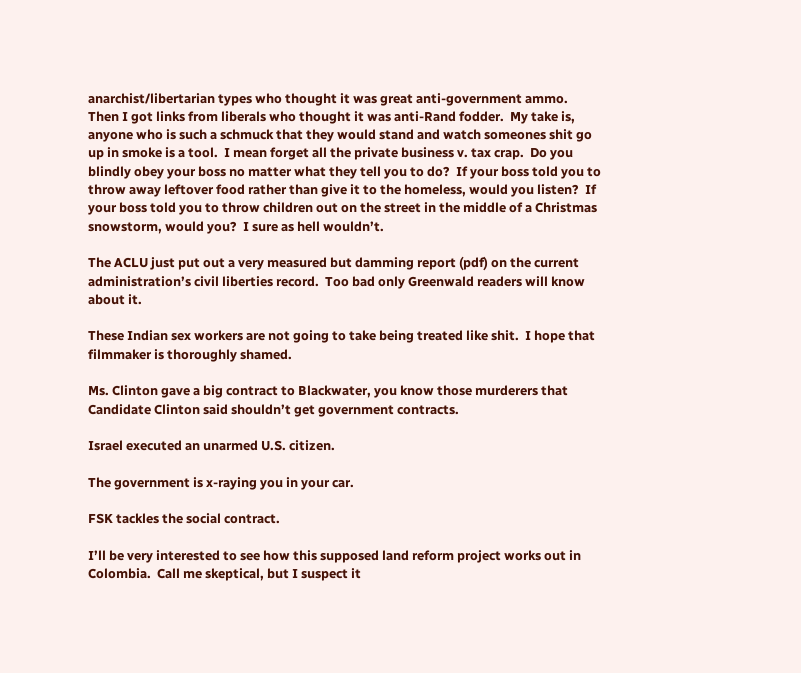anarchist/libertarian types who thought it was great anti-government ammo.  Then I got links from liberals who thought it was anti-Rand fodder.  My take is, anyone who is such a schmuck that they would stand and watch someones shit go up in smoke is a tool.  I mean forget all the private business v. tax crap.  Do you blindly obey your boss no matter what they tell you to do?  If your boss told you to throw away leftover food rather than give it to the homeless, would you listen?  If your boss told you to throw children out on the street in the middle of a Christmas snowstorm, would you?  I sure as hell wouldn’t.

The ACLU just put out a very measured but damming report (pdf) on the current administration’s civil liberties record.  Too bad only Greenwald readers will know about it.

These Indian sex workers are not going to take being treated like shit.  I hope that filmmaker is thoroughly shamed.

Ms. Clinton gave a big contract to Blackwater, you know those murderers that Candidate Clinton said shouldn’t get government contracts.

Israel executed an unarmed U.S. citizen.

The government is x-raying you in your car.

FSK tackles the social contract.

I’ll be very interested to see how this supposed land reform project works out in Colombia.  Call me skeptical, but I suspect it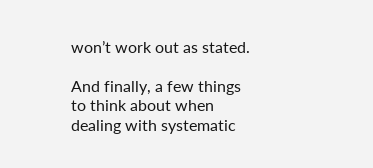won’t work out as stated.

And finally, a few things to think about when dealing with systematic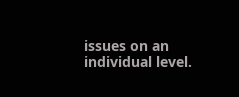issues on an individual level.